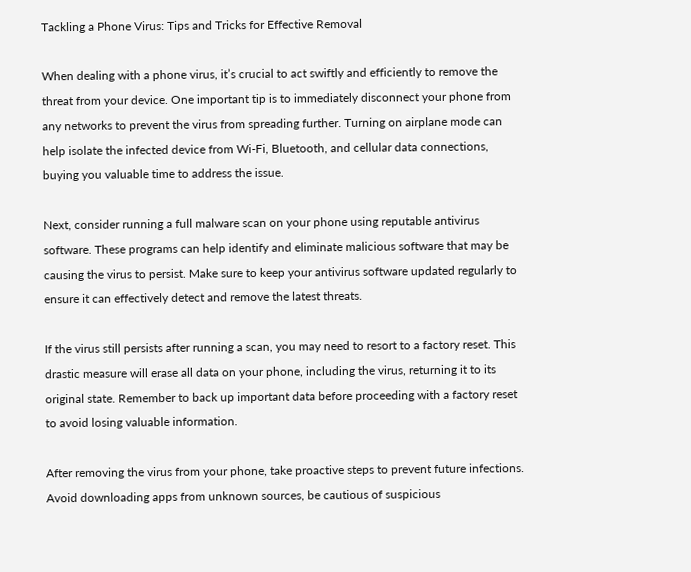Tackling a Phone Virus: Tips and Tricks for Effective Removal

When dealing with a phone virus, it’s crucial to act swiftly and efficiently to remove the threat from your device. One important tip is to immediately disconnect your phone from any networks to prevent the virus from spreading further. Turning on airplane mode can help isolate the infected device from Wi-Fi, Bluetooth, and cellular data connections, buying you valuable time to address the issue.

Next, consider running a full malware scan on your phone using reputable antivirus software. These programs can help identify and eliminate malicious software that may be causing the virus to persist. Make sure to keep your antivirus software updated regularly to ensure it can effectively detect and remove the latest threats.

If the virus still persists after running a scan, you may need to resort to a factory reset. This drastic measure will erase all data on your phone, including the virus, returning it to its original state. Remember to back up important data before proceeding with a factory reset to avoid losing valuable information.

After removing the virus from your phone, take proactive steps to prevent future infections. Avoid downloading apps from unknown sources, be cautious of suspicious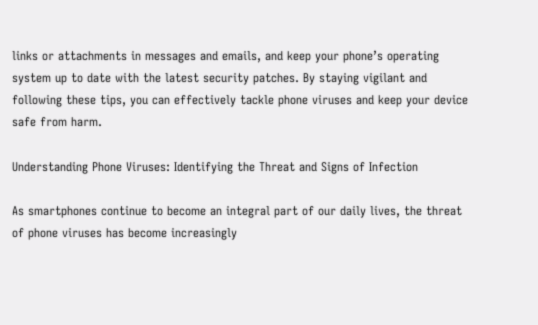links or attachments in messages and emails, and keep your phone’s operating system up to date with the latest security patches. By staying vigilant and following these tips, you can effectively tackle phone viruses and keep your device safe from harm.

Understanding Phone Viruses: Identifying the Threat and Signs of Infection

As smartphones continue to become an integral part of our daily lives, the threat of phone viruses has become increasingly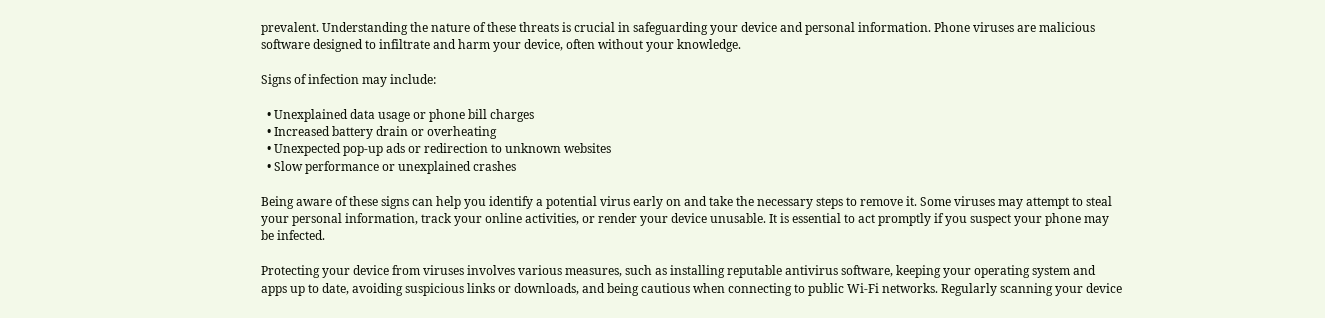prevalent. Understanding the nature of these threats is crucial in safeguarding your device and personal information. Phone viruses are malicious software designed to infiltrate and harm your device, often without your knowledge.

Signs of infection may include:

  • Unexplained data usage or phone bill charges
  • Increased battery drain or overheating
  • Unexpected pop-up ads or redirection to unknown websites
  • Slow performance or unexplained crashes

Being aware of these signs can help you identify a potential virus early on and take the necessary steps to remove it. Some viruses may attempt to steal your personal information, track your online activities, or render your device unusable. It is essential to act promptly if you suspect your phone may be infected.

Protecting your device from viruses involves various measures, such as installing reputable antivirus software, keeping your operating system and apps up to date, avoiding suspicious links or downloads, and being cautious when connecting to public Wi-Fi networks. Regularly scanning your device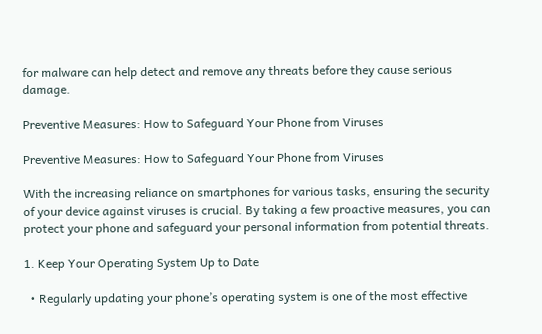for malware can help detect and remove any threats before they cause serious damage.

Preventive Measures: How to Safeguard Your Phone from Viruses

Preventive Measures: How to Safeguard Your Phone from Viruses

With the increasing reliance on smartphones for various tasks, ensuring the security of your device against viruses is crucial. By taking a few proactive measures, you can protect your phone and safeguard your personal information from potential threats.

1. Keep Your Operating System Up to Date

  • Regularly updating your phone’s operating system is one of the most effective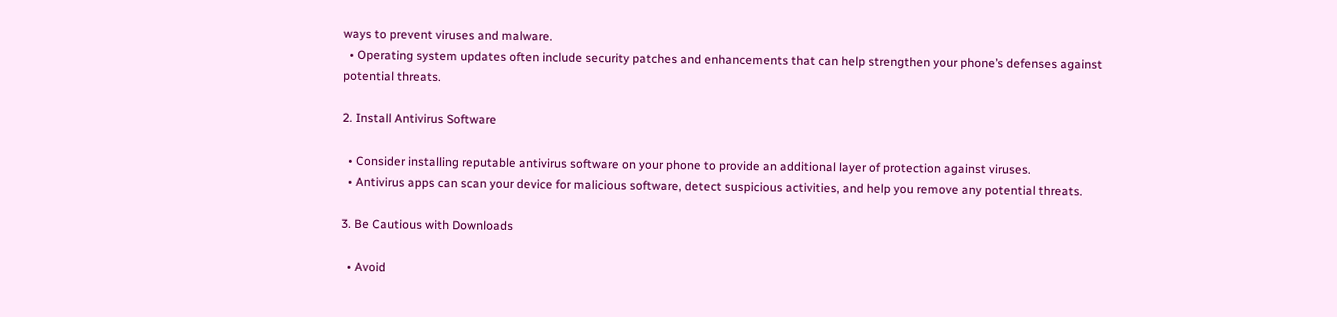ways to prevent viruses and malware.
  • Operating system updates often include security patches and enhancements that can help strengthen your phone’s defenses against potential threats.

2. Install Antivirus Software

  • Consider installing reputable antivirus software on your phone to provide an additional layer of protection against viruses.
  • Antivirus apps can scan your device for malicious software, detect suspicious activities, and help you remove any potential threats.

3. Be Cautious with Downloads

  • Avoid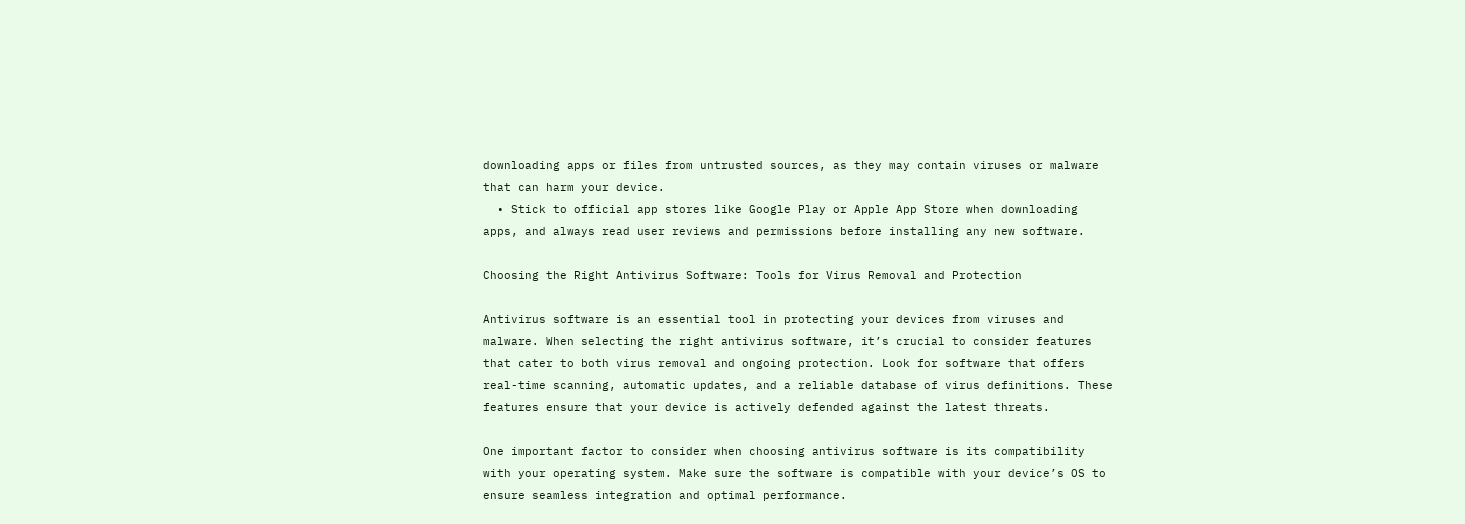downloading apps or files from untrusted sources, as they may contain viruses or malware that can harm your device.
  • Stick to official app stores like Google Play or Apple App Store when downloading apps, and always read user reviews and permissions before installing any new software.

Choosing the Right Antivirus Software: Tools for Virus Removal and Protection

Antivirus software is an essential tool in protecting your devices from viruses and malware. When selecting the right antivirus software, it’s crucial to consider features that cater to both virus removal and ongoing protection. Look for software that offers real-time scanning, automatic updates, and a reliable database of virus definitions. These features ensure that your device is actively defended against the latest threats.

One important factor to consider when choosing antivirus software is its compatibility with your operating system. Make sure the software is compatible with your device’s OS to ensure seamless integration and optimal performance.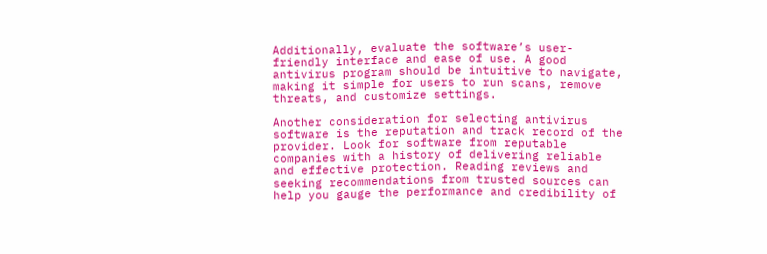Additionally, evaluate the software’s user-friendly interface and ease of use. A good antivirus program should be intuitive to navigate, making it simple for users to run scans, remove threats, and customize settings.

Another consideration for selecting antivirus software is the reputation and track record of the provider. Look for software from reputable companies with a history of delivering reliable and effective protection. Reading reviews and seeking recommendations from trusted sources can help you gauge the performance and credibility of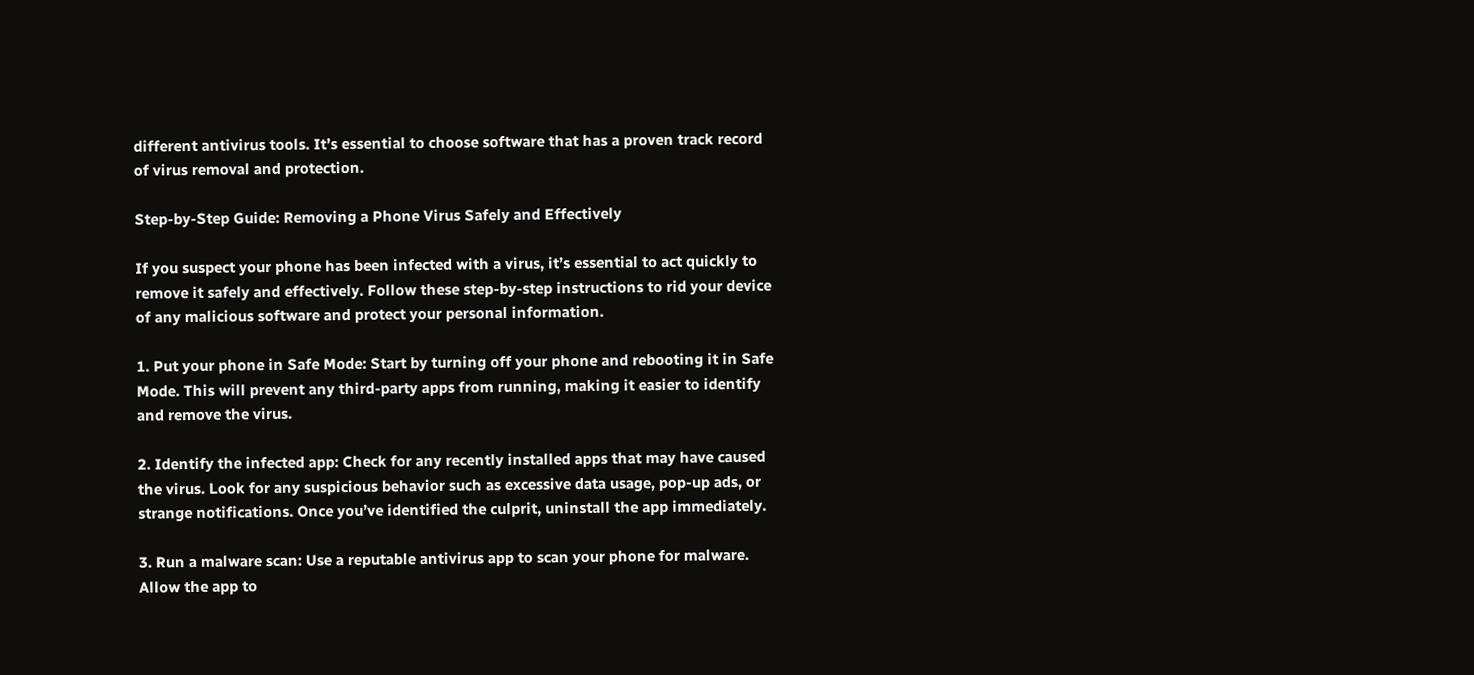different antivirus tools. It’s essential to choose software that has a proven track record of virus removal and protection.

Step-by-Step Guide: Removing a Phone Virus Safely and Effectively

If you suspect your phone has been infected with a virus, it’s essential to act quickly to remove it safely and effectively. Follow these step-by-step instructions to rid your device of any malicious software and protect your personal information.

1. Put your phone in Safe Mode: Start by turning off your phone and rebooting it in Safe Mode. This will prevent any third-party apps from running, making it easier to identify and remove the virus.

2. Identify the infected app: Check for any recently installed apps that may have caused the virus. Look for any suspicious behavior such as excessive data usage, pop-up ads, or strange notifications. Once you’ve identified the culprit, uninstall the app immediately.

3. Run a malware scan: Use a reputable antivirus app to scan your phone for malware. Allow the app to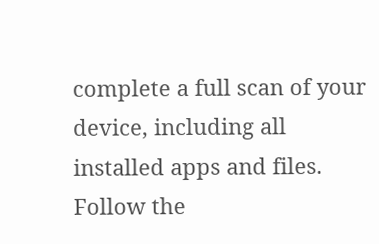complete a full scan of your device, including all installed apps and files. Follow the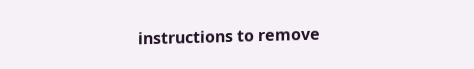instructions to remove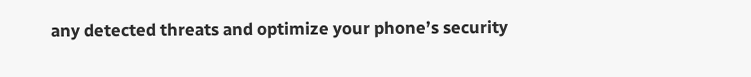any detected threats and optimize your phone’s security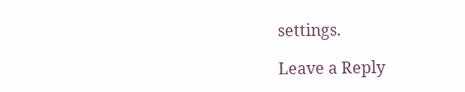settings.

Leave a Reply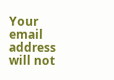Your email address will not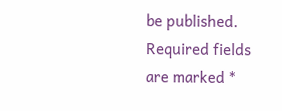be published. Required fields are marked *